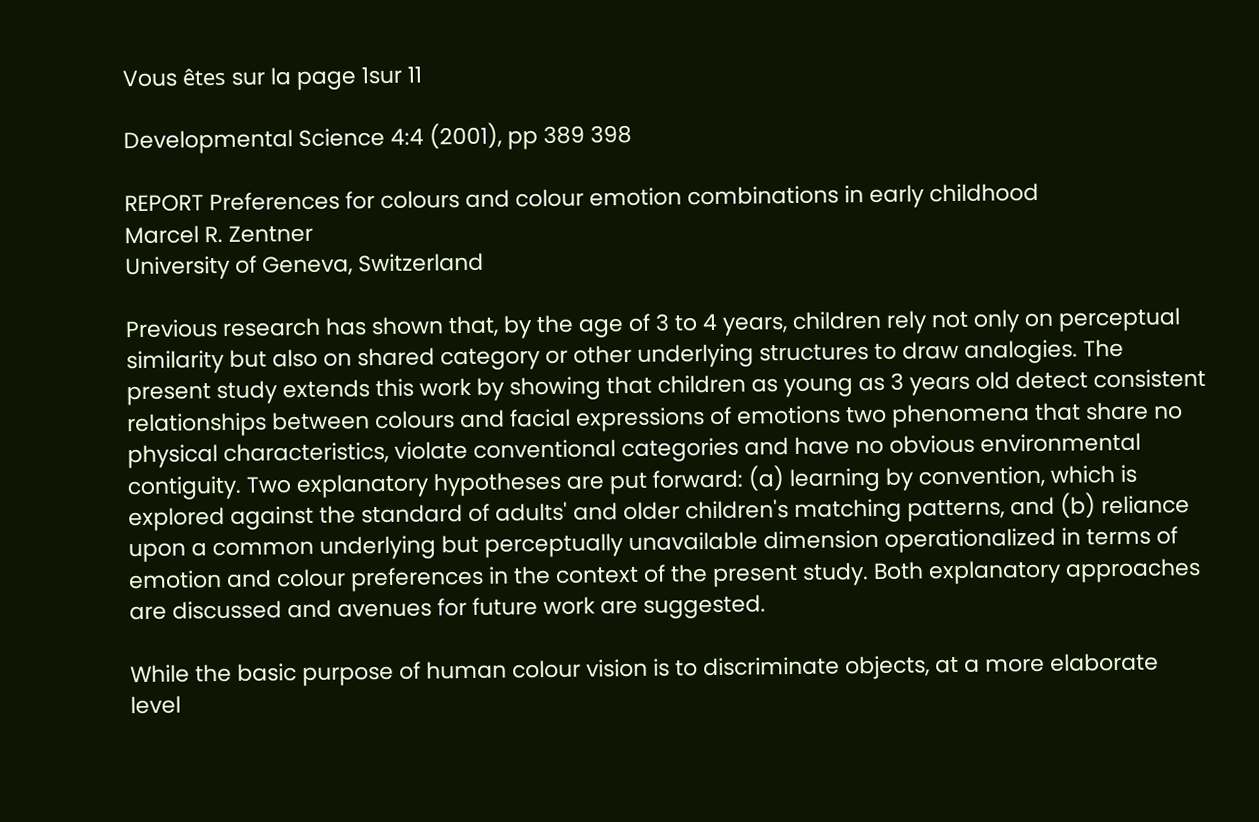Vous êtes sur la page 1sur 11

Developmental Science 4:4 (2001), pp 389 398

REPORT Preferences for colours and colour emotion combinations in early childhood
Marcel R. Zentner
University of Geneva, Switzerland

Previous research has shown that, by the age of 3 to 4 years, children rely not only on perceptual similarity but also on shared category or other underlying structures to draw analogies. The present study extends this work by showing that children as young as 3 years old detect consistent relationships between colours and facial expressions of emotions two phenomena that share no physical characteristics, violate conventional categories and have no obvious environmental contiguity. Two explanatory hypotheses are put forward: (a) learning by convention, which is explored against the standard of adults' and older children's matching patterns, and (b) reliance upon a common underlying but perceptually unavailable dimension operationalized in terms of emotion and colour preferences in the context of the present study. Both explanatory approaches are discussed and avenues for future work are suggested.

While the basic purpose of human colour vision is to discriminate objects, at a more elaborate level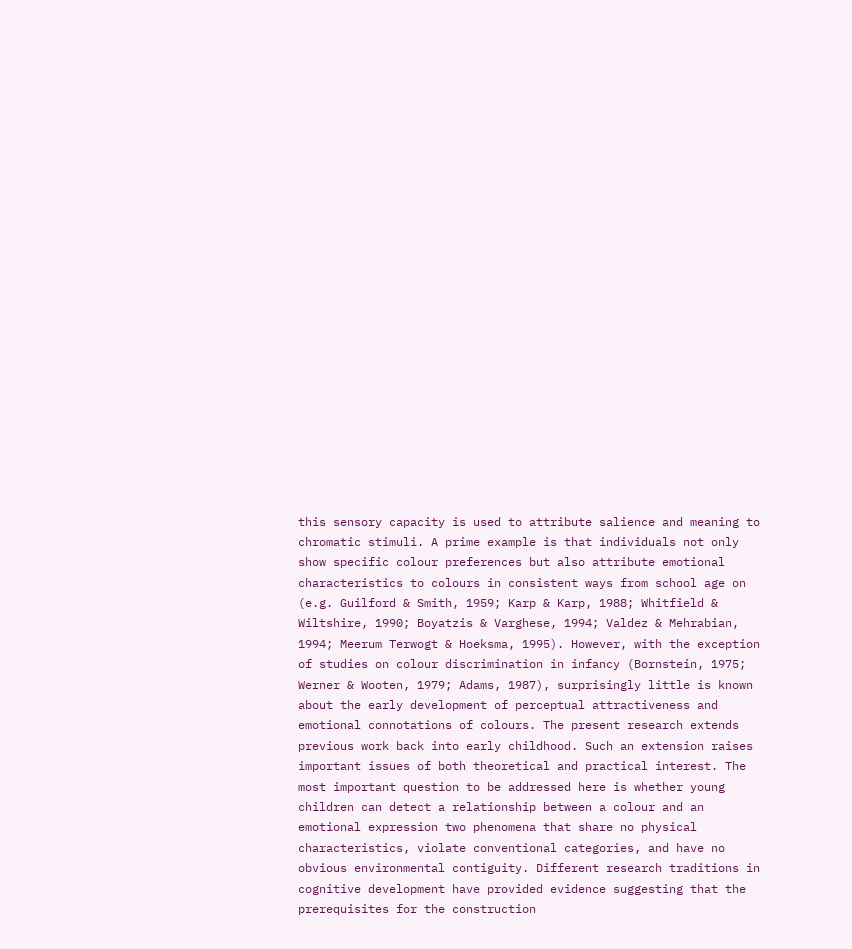this sensory capacity is used to attribute salience and meaning to chromatic stimuli. A prime example is that individuals not only show specific colour preferences but also attribute emotional characteristics to colours in consistent ways from school age on (e.g. Guilford & Smith, 1959; Karp & Karp, 1988; Whitfield & Wiltshire, 1990; Boyatzis & Varghese, 1994; Valdez & Mehrabian, 1994; Meerum Terwogt & Hoeksma, 1995). However, with the exception of studies on colour discrimination in infancy (Bornstein, 1975; Werner & Wooten, 1979; Adams, 1987), surprisingly little is known about the early development of perceptual attractiveness and emotional connotations of colours. The present research extends previous work back into early childhood. Such an extension raises important issues of both theoretical and practical interest. The most important question to be addressed here is whether young children can detect a relationship between a colour and an emotional expression two phenomena that share no physical characteristics, violate conventional categories, and have no obvious environmental contiguity. Different research traditions in cognitive development have provided evidence suggesting that the prerequisites for the construction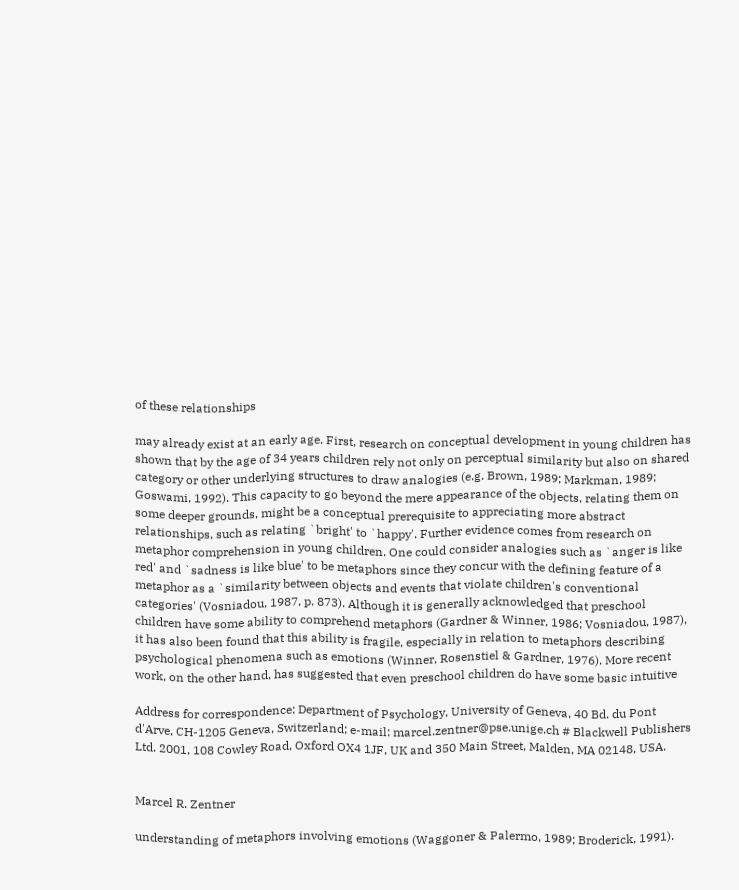of these relationships

may already exist at an early age. First, research on conceptual development in young children has shown that by the age of 34 years children rely not only on perceptual similarity but also on shared category or other underlying structures to draw analogies (e.g. Brown, 1989; Markman, 1989; Goswami, 1992). This capacity to go beyond the mere appearance of the objects, relating them on some deeper grounds, might be a conceptual prerequisite to appreciating more abstract relationships, such as relating `bright' to `happy'. Further evidence comes from research on metaphor comprehension in young children. One could consider analogies such as `anger is like red' and `sadness is like blue' to be metaphors since they concur with the defining feature of a metaphor as a `similarity between objects and events that violate children's conventional categories' (Vosniadou, 1987, p. 873). Although it is generally acknowledged that preschool children have some ability to comprehend metaphors (Gardner & Winner, 1986; Vosniadou, 1987), it has also been found that this ability is fragile, especially in relation to metaphors describing psychological phenomena such as emotions (Winner, Rosenstiel & Gardner, 1976). More recent work, on the other hand, has suggested that even preschool children do have some basic intuitive

Address for correspondence: Department of Psychology, University of Geneva, 40 Bd. du Pont d'Arve, CH-1205 Geneva, Switzerland; e-mail: marcel.zentner@pse.unige.ch # Blackwell Publishers Ltd. 2001, 108 Cowley Road, Oxford OX4 1JF, UK and 350 Main Street, Malden, MA 02148, USA.


Marcel R. Zentner

understanding of metaphors involving emotions (Waggoner & Palermo, 1989; Broderick, 1991).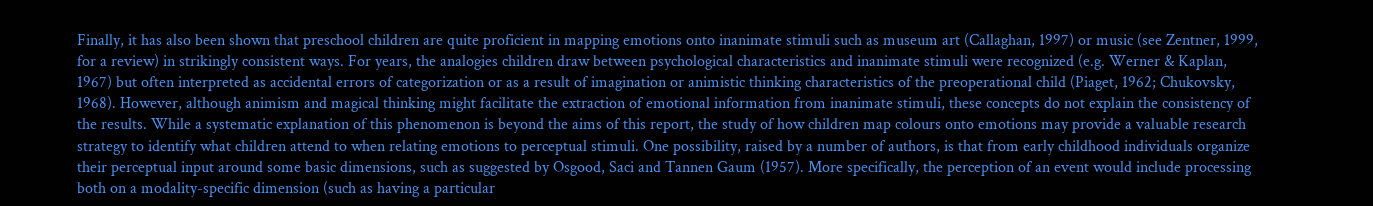Finally, it has also been shown that preschool children are quite proficient in mapping emotions onto inanimate stimuli such as museum art (Callaghan, 1997) or music (see Zentner, 1999, for a review) in strikingly consistent ways. For years, the analogies children draw between psychological characteristics and inanimate stimuli were recognized (e.g. Werner & Kaplan, 1967) but often interpreted as accidental errors of categorization or as a result of imagination or animistic thinking characteristics of the preoperational child (Piaget, 1962; Chukovsky, 1968). However, although animism and magical thinking might facilitate the extraction of emotional information from inanimate stimuli, these concepts do not explain the consistency of the results. While a systematic explanation of this phenomenon is beyond the aims of this report, the study of how children map colours onto emotions may provide a valuable research strategy to identify what children attend to when relating emotions to perceptual stimuli. One possibility, raised by a number of authors, is that from early childhood individuals organize their perceptual input around some basic dimensions, such as suggested by Osgood, Saci and Tannen Gaum (1957). More specifically, the perception of an event would include processing both on a modality-specific dimension (such as having a particular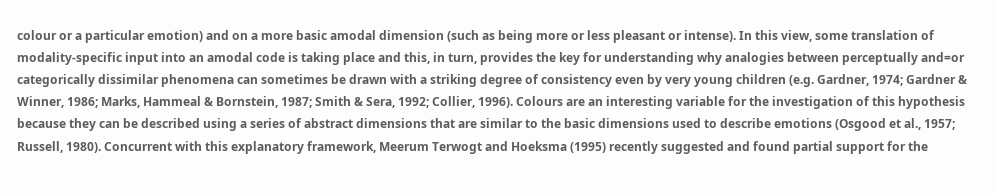colour or a particular emotion) and on a more basic amodal dimension (such as being more or less pleasant or intense). In this view, some translation of modality-specific input into an amodal code is taking place and this, in turn, provides the key for understanding why analogies between perceptually and=or categorically dissimilar phenomena can sometimes be drawn with a striking degree of consistency even by very young children (e.g. Gardner, 1974; Gardner & Winner, 1986; Marks, Hammeal & Bornstein, 1987; Smith & Sera, 1992; Collier, 1996). Colours are an interesting variable for the investigation of this hypothesis because they can be described using a series of abstract dimensions that are similar to the basic dimensions used to describe emotions (Osgood et al., 1957; Russell, 1980). Concurrent with this explanatory framework, Meerum Terwogt and Hoeksma (1995) recently suggested and found partial support for the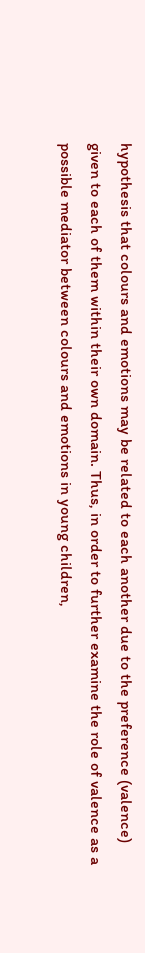hypothesis that colours and emotions may be related to each another due to the preference (valence) given to each of them within their own domain. Thus, in order to further examine the role of valence as a possible mediator between colours and emotions in young children,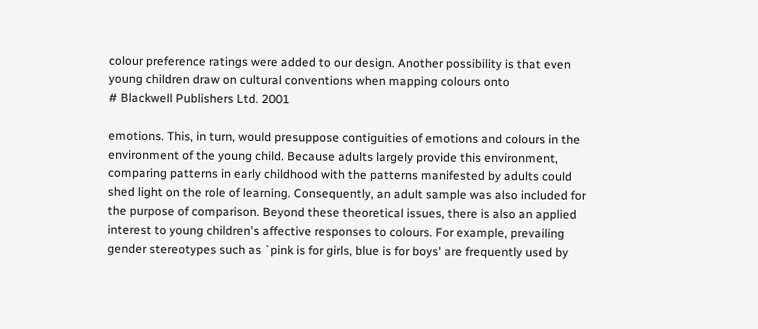colour preference ratings were added to our design. Another possibility is that even young children draw on cultural conventions when mapping colours onto
# Blackwell Publishers Ltd. 2001

emotions. This, in turn, would presuppose contiguities of emotions and colours in the environment of the young child. Because adults largely provide this environment, comparing patterns in early childhood with the patterns manifested by adults could shed light on the role of learning. Consequently, an adult sample was also included for the purpose of comparison. Beyond these theoretical issues, there is also an applied interest to young children's affective responses to colours. For example, prevailing gender stereotypes such as `pink is for girls, blue is for boys' are frequently used by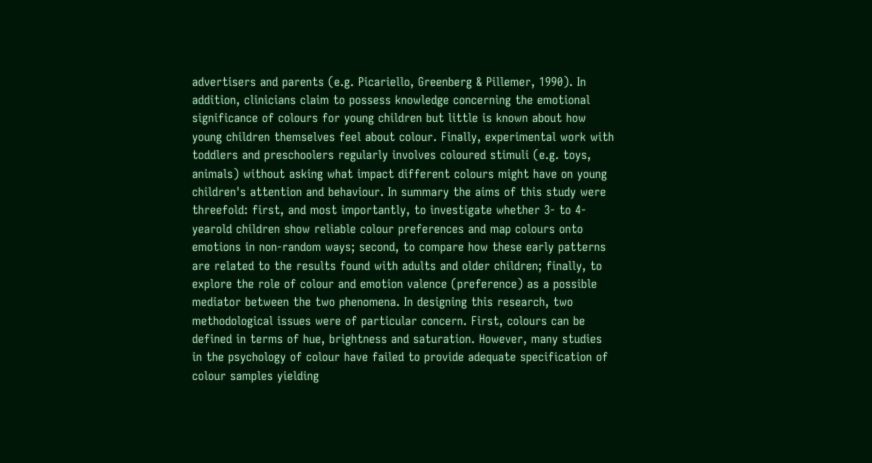advertisers and parents (e.g. Picariello, Greenberg & Pillemer, 1990). In addition, clinicians claim to possess knowledge concerning the emotional significance of colours for young children but little is known about how young children themselves feel about colour. Finally, experimental work with toddlers and preschoolers regularly involves coloured stimuli (e.g. toys, animals) without asking what impact different colours might have on young children's attention and behaviour. In summary the aims of this study were threefold: first, and most importantly, to investigate whether 3- to 4-yearold children show reliable colour preferences and map colours onto emotions in non-random ways; second, to compare how these early patterns are related to the results found with adults and older children; finally, to explore the role of colour and emotion valence (preference) as a possible mediator between the two phenomena. In designing this research, two methodological issues were of particular concern. First, colours can be defined in terms of hue, brightness and saturation. However, many studies in the psychology of colour have failed to provide adequate specification of colour samples yielding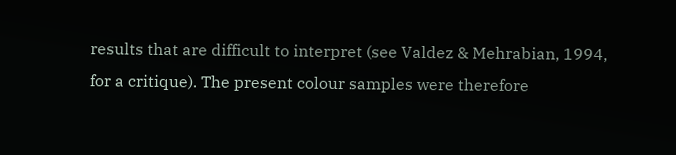results that are difficult to interpret (see Valdez & Mehrabian, 1994, for a critique). The present colour samples were therefore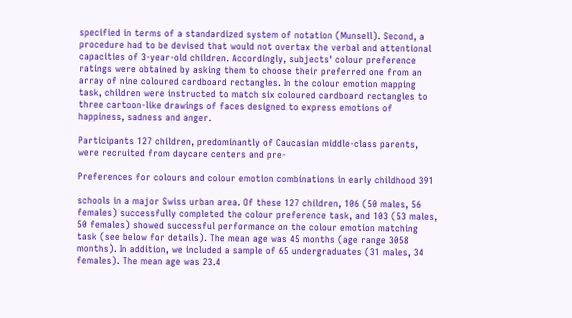specified in terms of a standardized system of notation (Munsell). Second, a procedure had to be devised that would not overtax the verbal and attentional capacities of 3-year-old children. Accordingly, subjects' colour preference ratings were obtained by asking them to choose their preferred one from an array of nine coloured cardboard rectangles. In the colour emotion mapping task, children were instructed to match six coloured cardboard rectangles to three cartoon-like drawings of faces designed to express emotions of happiness, sadness and anger.

Participants 127 children, predominantly of Caucasian middle-class parents, were recruited from daycare centers and pre-

Preferences for colours and colour emotion combinations in early childhood 391

schools in a major Swiss urban area. Of these 127 children, 106 (50 males, 56 females) successfully completed the colour preference task, and 103 (53 males, 50 females) showed successful performance on the colour emotion matching task (see below for details). The mean age was 45 months (age range 3058 months). In addition, we included a sample of 65 undergraduates (31 males, 34 females). The mean age was 23.4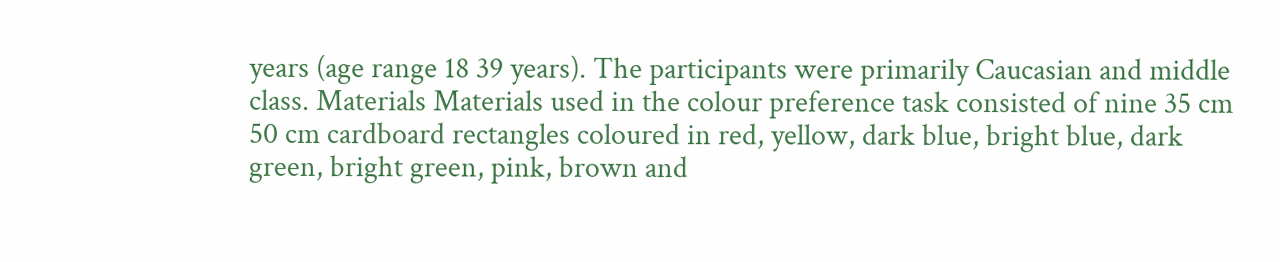years (age range 18 39 years). The participants were primarily Caucasian and middle class. Materials Materials used in the colour preference task consisted of nine 35 cm 50 cm cardboard rectangles coloured in red, yellow, dark blue, bright blue, dark green, bright green, pink, brown and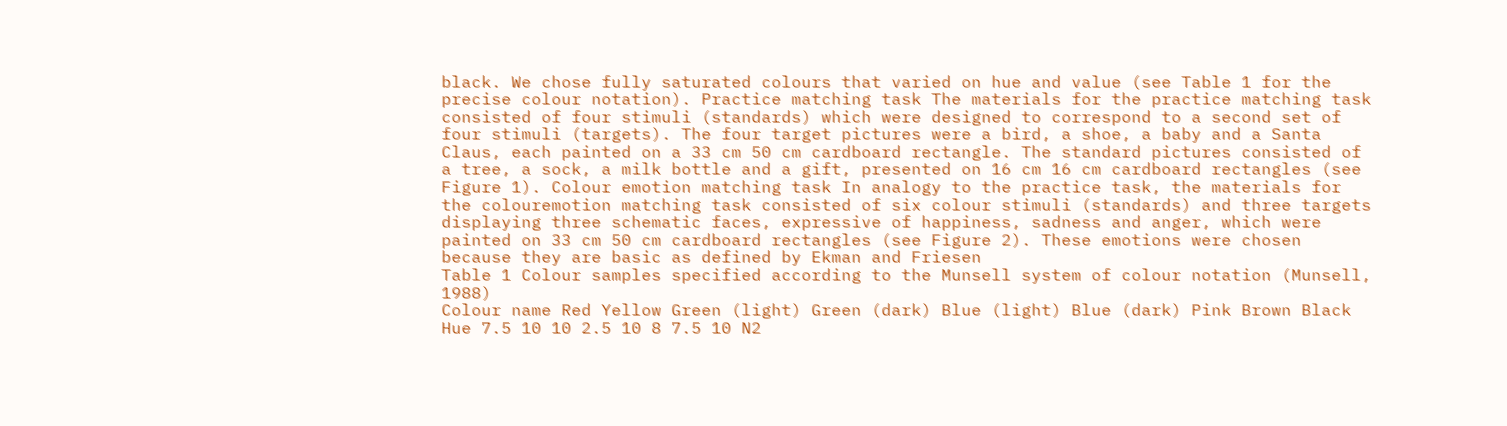black. We chose fully saturated colours that varied on hue and value (see Table 1 for the precise colour notation). Practice matching task The materials for the practice matching task consisted of four stimuli (standards) which were designed to correspond to a second set of four stimuli (targets). The four target pictures were a bird, a shoe, a baby and a Santa Claus, each painted on a 33 cm 50 cm cardboard rectangle. The standard pictures consisted of a tree, a sock, a milk bottle and a gift, presented on 16 cm 16 cm cardboard rectangles (see Figure 1). Colour emotion matching task In analogy to the practice task, the materials for the colouremotion matching task consisted of six colour stimuli (standards) and three targets displaying three schematic faces, expressive of happiness, sadness and anger, which were painted on 33 cm 50 cm cardboard rectangles (see Figure 2). These emotions were chosen because they are basic as defined by Ekman and Friesen
Table 1 Colour samples specified according to the Munsell system of colour notation (Munsell, 1988)
Colour name Red Yellow Green (light) Green (dark) Blue (light) Blue (dark) Pink Brown Black Hue 7.5 10 10 2.5 10 8 7.5 10 N2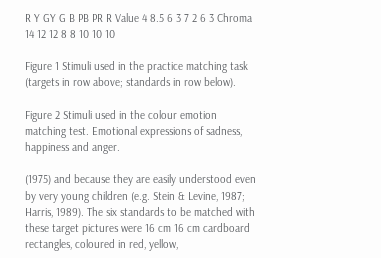R Y GY G B PB PR R Value 4 8.5 6 3 7 2 6 3 Chroma 14 12 12 8 8 10 10 10

Figure 1 Stimuli used in the practice matching task (targets in row above; standards in row below).

Figure 2 Stimuli used in the colour emotion matching test. Emotional expressions of sadness, happiness and anger.

(1975) and because they are easily understood even by very young children (e.g. Stein & Levine, 1987; Harris, 1989). The six standards to be matched with these target pictures were 16 cm 16 cm cardboard rectangles, coloured in red, yellow,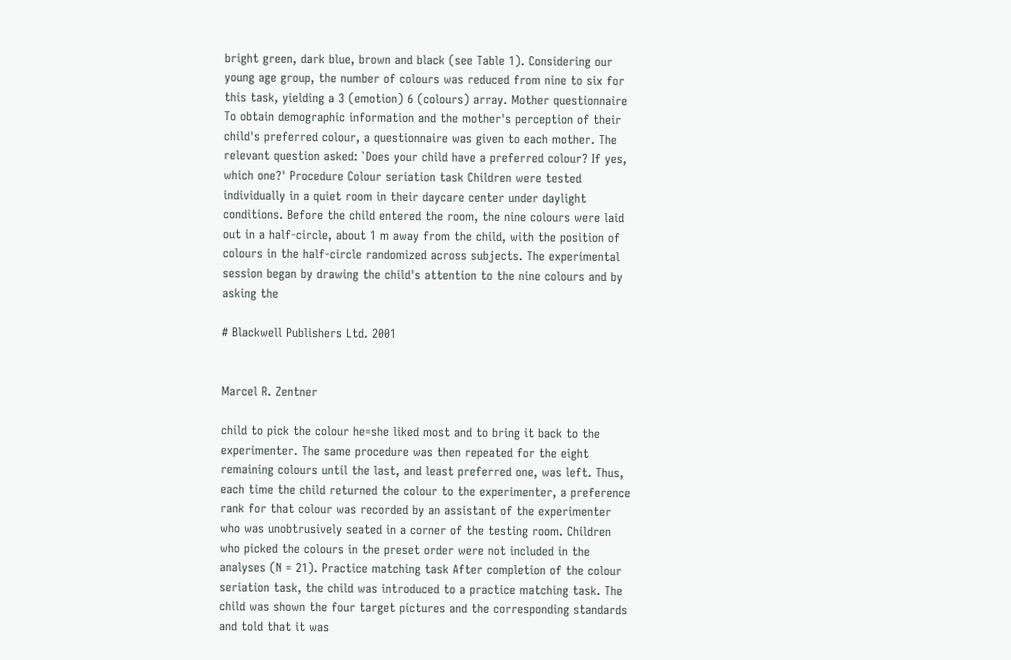bright green, dark blue, brown and black (see Table 1). Considering our young age group, the number of colours was reduced from nine to six for this task, yielding a 3 (emotion) 6 (colours) array. Mother questionnaire To obtain demographic information and the mother's perception of their child's preferred colour, a questionnaire was given to each mother. The relevant question asked: `Does your child have a preferred colour? If yes, which one?' Procedure Colour seriation task Children were tested individually in a quiet room in their daycare center under daylight conditions. Before the child entered the room, the nine colours were laid out in a half-circle, about 1 m away from the child, with the position of colours in the half-circle randomized across subjects. The experimental session began by drawing the child's attention to the nine colours and by asking the

# Blackwell Publishers Ltd. 2001


Marcel R. Zentner

child to pick the colour he=she liked most and to bring it back to the experimenter. The same procedure was then repeated for the eight remaining colours until the last, and least preferred one, was left. Thus, each time the child returned the colour to the experimenter, a preference rank for that colour was recorded by an assistant of the experimenter who was unobtrusively seated in a corner of the testing room. Children who picked the colours in the preset order were not included in the analyses (N = 21). Practice matching task After completion of the colour seriation task, the child was introduced to a practice matching task. The child was shown the four target pictures and the corresponding standards and told that it was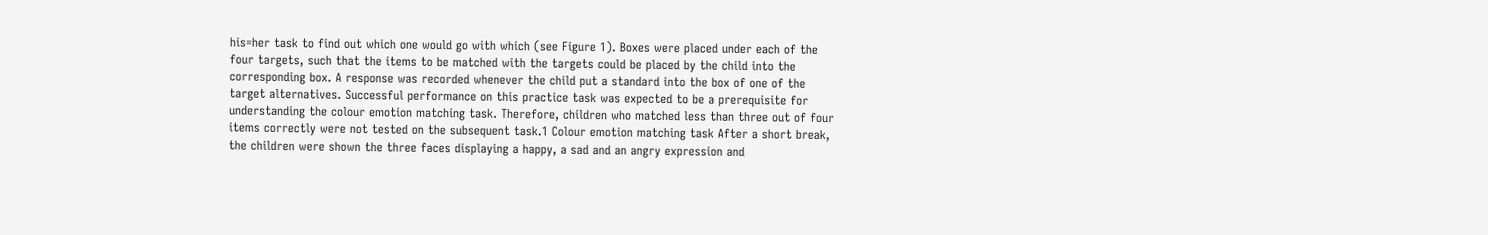his=her task to find out which one would go with which (see Figure 1). Boxes were placed under each of the four targets, such that the items to be matched with the targets could be placed by the child into the corresponding box. A response was recorded whenever the child put a standard into the box of one of the target alternatives. Successful performance on this practice task was expected to be a prerequisite for understanding the colour emotion matching task. Therefore, children who matched less than three out of four items correctly were not tested on the subsequent task.1 Colour emotion matching task After a short break, the children were shown the three faces displaying a happy, a sad and an angry expression and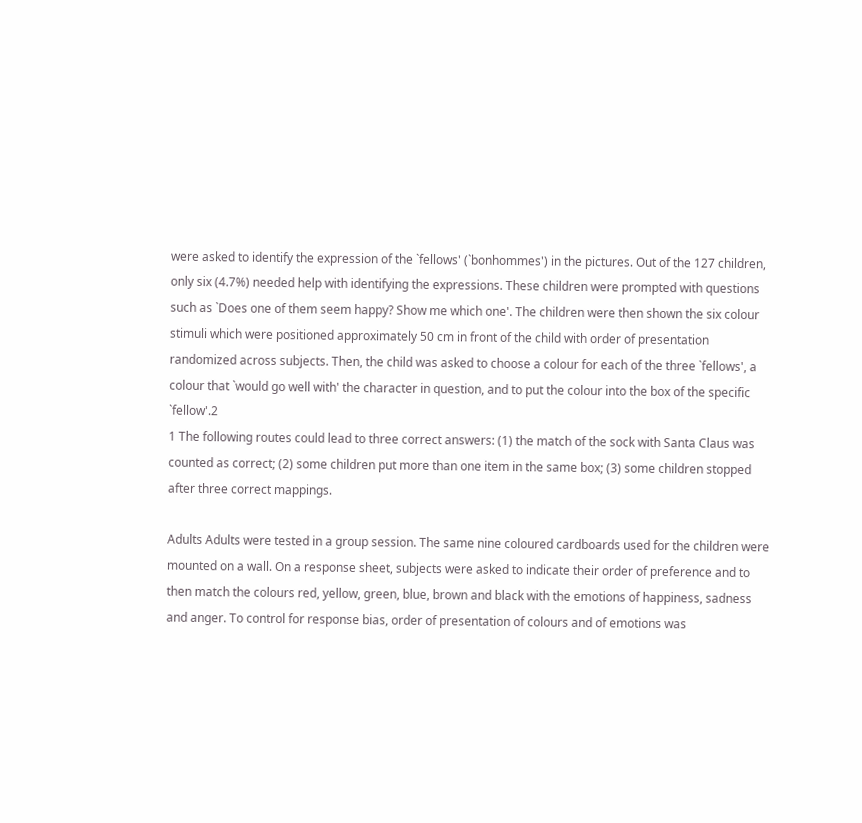were asked to identify the expression of the `fellows' (`bonhommes') in the pictures. Out of the 127 children, only six (4.7%) needed help with identifying the expressions. These children were prompted with questions such as `Does one of them seem happy? Show me which one'. The children were then shown the six colour stimuli which were positioned approximately 50 cm in front of the child with order of presentation randomized across subjects. Then, the child was asked to choose a colour for each of the three `fellows', a colour that `would go well with' the character in question, and to put the colour into the box of the specific `fellow'.2
1 The following routes could lead to three correct answers: (1) the match of the sock with Santa Claus was counted as correct; (2) some children put more than one item in the same box; (3) some children stopped after three correct mappings.

Adults Adults were tested in a group session. The same nine coloured cardboards used for the children were mounted on a wall. On a response sheet, subjects were asked to indicate their order of preference and to then match the colours red, yellow, green, blue, brown and black with the emotions of happiness, sadness and anger. To control for response bias, order of presentation of colours and of emotions was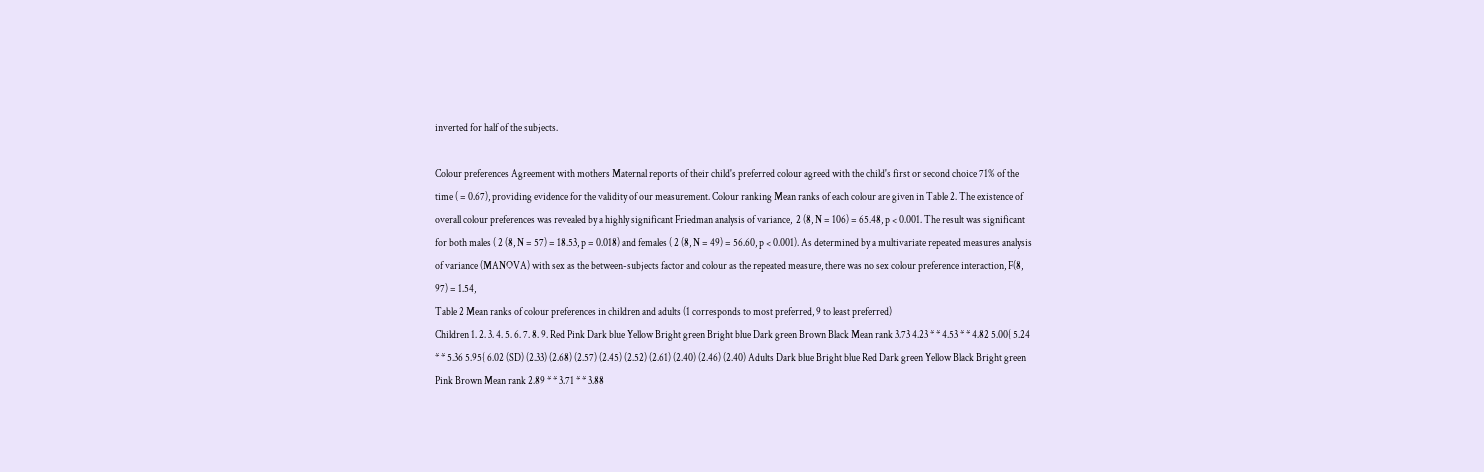inverted for half of the subjects.

Colour preferences Agreement with mothers Maternal reports of their child's preferred colour agreed with the child's first or second choice 71% of the time ( = 0.67), providing evidence for the validity of our measurement. Colour ranking Mean ranks of each colour are given in Table 2. The existence of overall colour preferences was revealed by a highly significant Friedman analysis of variance,  2 (8, N = 106) = 65.48, p < 0.001. The result was significant for both males ( 2 (8, N = 57) = 18.53, p = 0.018) and females ( 2 (8, N = 49) = 56.60, p < 0.001). As determined by a multivariate repeated measures analysis of variance (MANOVA) with sex as the between-subjects factor and colour as the repeated measure, there was no sex colour preference interaction, F(8, 97) = 1.54,
Table 2 Mean ranks of colour preferences in children and adults (1 corresponds to most preferred, 9 to least preferred)
Children 1. 2. 3. 4. 5. 6. 7. 8. 9. Red Pink Dark blue Yellow Bright green Bright blue Dark green Brown Black Mean rank 3.73 4.23 * * 4.53 * * 4.82 5.00{ 5.24 * * 5.36 5.95{ 6.02 (SD) (2.33) (2.68) (2.57) (2.45) (2.52) (2.61) (2.40) (2.46) (2.40) Adults Dark blue Bright blue Red Dark green Yellow Black Bright green Pink Brown Mean rank 2.89 * * 3.71 * * 3.88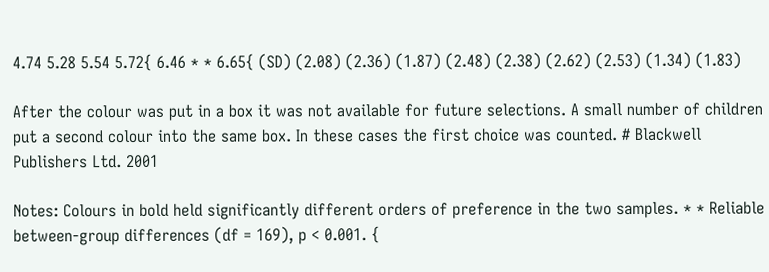4.74 5.28 5.54 5.72{ 6.46 * * 6.65{ (SD) (2.08) (2.36) (1.87) (2.48) (2.38) (2.62) (2.53) (1.34) (1.83)

After the colour was put in a box it was not available for future selections. A small number of children put a second colour into the same box. In these cases the first choice was counted. # Blackwell Publishers Ltd. 2001

Notes: Colours in bold held significantly different orders of preference in the two samples. * * Reliable between-group differences (df = 169), p < 0.001. {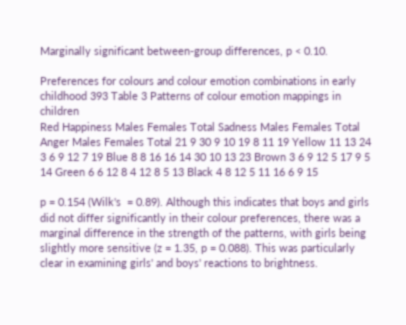Marginally significant between-group differences, p < 0.10.

Preferences for colours and colour emotion combinations in early childhood 393 Table 3 Patterns of colour emotion mappings in children
Red Happiness Males Females Total Sadness Males Females Total Anger Males Females Total 21 9 30 9 10 19 8 11 19 Yellow 11 13 24 3 6 9 12 7 19 Blue 8 8 16 16 14 30 10 13 23 Brown 3 6 9 12 5 17 9 5 14 Green 6 6 12 8 4 12 8 5 13 Black 4 8 12 5 11 16 6 9 15

p = 0.154 (Wilk's  = 0.89). Although this indicates that boys and girls did not differ significantly in their colour preferences, there was a marginal difference in the strength of the patterns, with girls being slightly more sensitive (z = 1.35, p = 0.088). This was particularly clear in examining girls' and boys' reactions to brightness.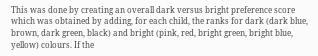This was done by creating an overall dark versus bright preference score which was obtained by adding, for each child, the ranks for dark (dark blue, brown, dark green, black) and bright (pink, red, bright green, bright blue, yellow) colours. If the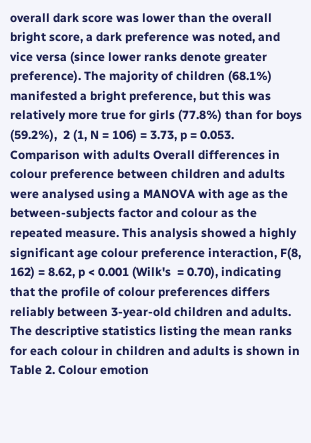overall dark score was lower than the overall bright score, a dark preference was noted, and vice versa (since lower ranks denote greater preference). The majority of children (68.1%) manifested a bright preference, but this was relatively more true for girls (77.8%) than for boys (59.2%),  2 (1, N = 106) = 3.73, p = 0.053. Comparison with adults Overall differences in colour preference between children and adults were analysed using a MANOVA with age as the between-subjects factor and colour as the repeated measure. This analysis showed a highly significant age colour preference interaction, F(8, 162) = 8.62, p < 0.001 (Wilk's  = 0.70), indicating that the profile of colour preferences differs reliably between 3-year-old children and adults. The descriptive statistics listing the mean ranks for each colour in children and adults is shown in Table 2. Colour emotion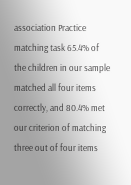association Practice matching task 65.4% of the children in our sample matched all four items correctly, and 80.4% met our criterion of matching three out of four items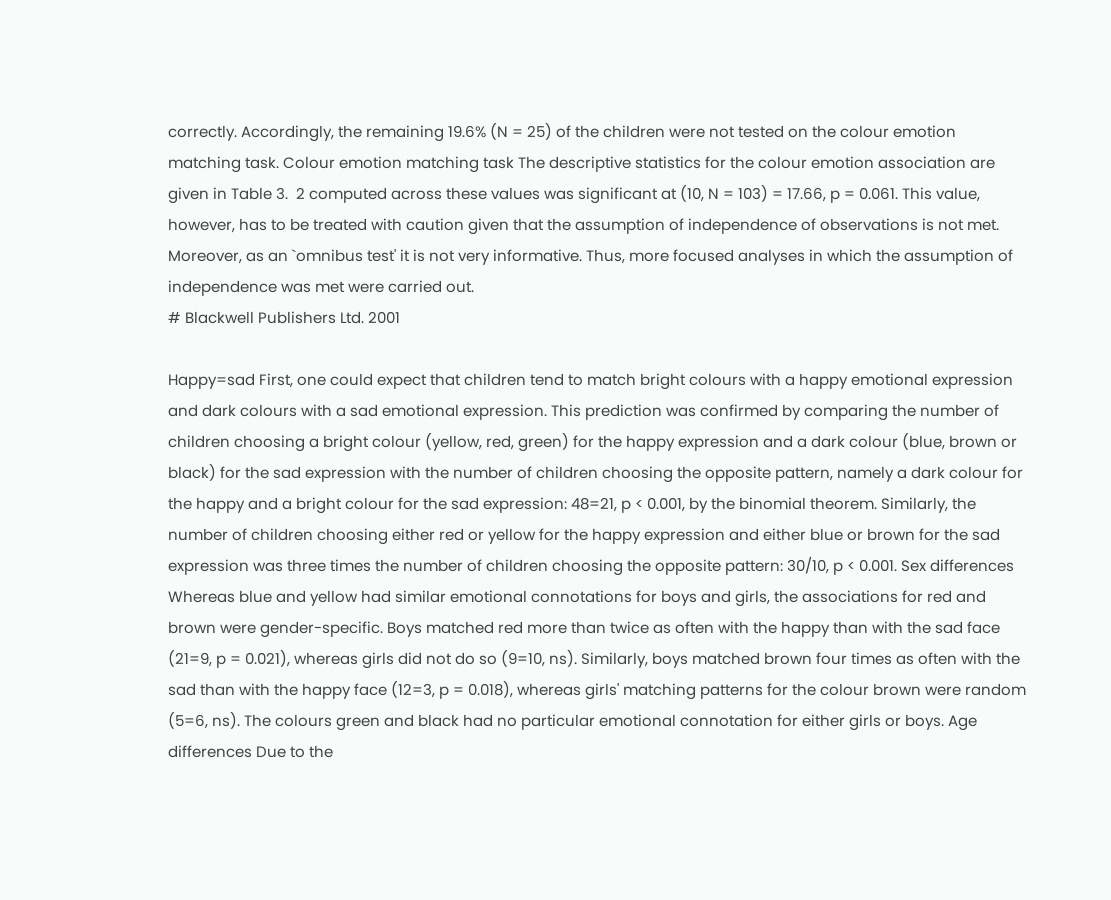correctly. Accordingly, the remaining 19.6% (N = 25) of the children were not tested on the colour emotion matching task. Colour emotion matching task The descriptive statistics for the colour emotion association are given in Table 3.  2 computed across these values was significant at (10, N = 103) = 17.66, p = 0.061. This value, however, has to be treated with caution given that the assumption of independence of observations is not met. Moreover, as an `omnibus test' it is not very informative. Thus, more focused analyses in which the assumption of independence was met were carried out.
# Blackwell Publishers Ltd. 2001

Happy=sad First, one could expect that children tend to match bright colours with a happy emotional expression and dark colours with a sad emotional expression. This prediction was confirmed by comparing the number of children choosing a bright colour (yellow, red, green) for the happy expression and a dark colour (blue, brown or black) for the sad expression with the number of children choosing the opposite pattern, namely a dark colour for the happy and a bright colour for the sad expression: 48=21, p < 0.001, by the binomial theorem. Similarly, the number of children choosing either red or yellow for the happy expression and either blue or brown for the sad expression was three times the number of children choosing the opposite pattern: 30/10, p < 0.001. Sex differences Whereas blue and yellow had similar emotional connotations for boys and girls, the associations for red and brown were gender-specific. Boys matched red more than twice as often with the happy than with the sad face (21=9, p = 0.021), whereas girls did not do so (9=10, ns). Similarly, boys matched brown four times as often with the sad than with the happy face (12=3, p = 0.018), whereas girls' matching patterns for the colour brown were random (5=6, ns). The colours green and black had no particular emotional connotation for either girls or boys. Age differences Due to the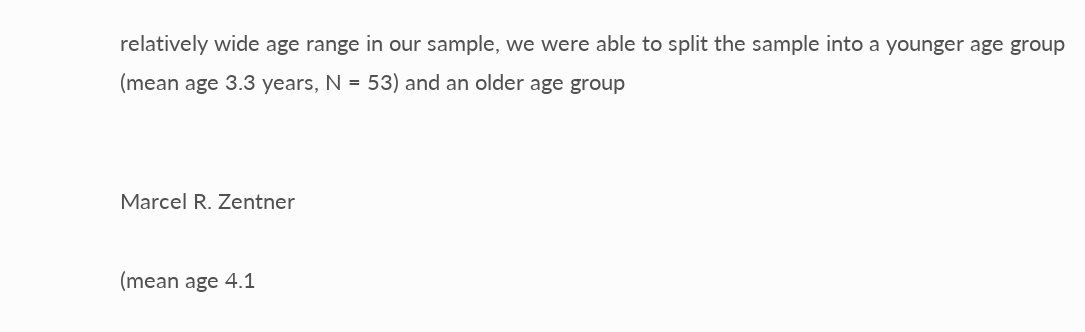relatively wide age range in our sample, we were able to split the sample into a younger age group (mean age 3.3 years, N = 53) and an older age group


Marcel R. Zentner

(mean age 4.1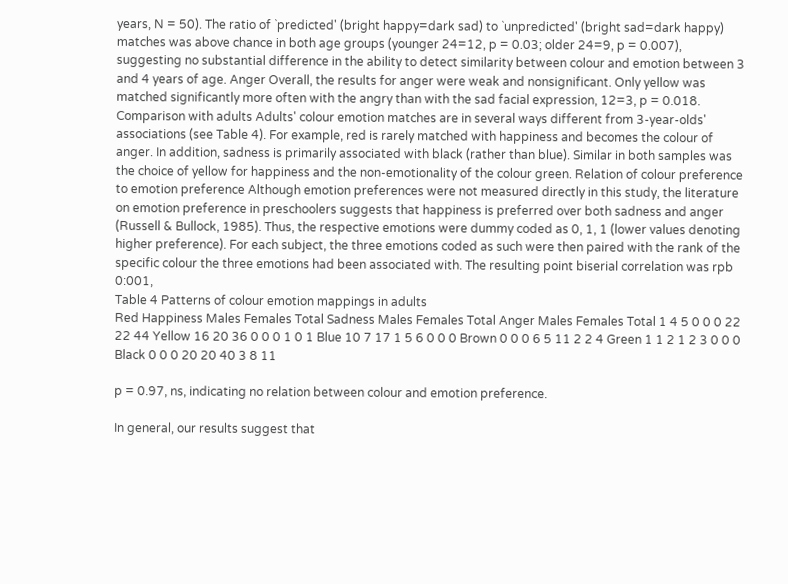years, N = 50). The ratio of `predicted' (bright happy=dark sad) to `unpredicted' (bright sad=dark happy) matches was above chance in both age groups (younger 24=12, p = 0.03; older 24=9, p = 0.007), suggesting no substantial difference in the ability to detect similarity between colour and emotion between 3 and 4 years of age. Anger Overall, the results for anger were weak and nonsignificant. Only yellow was matched significantly more often with the angry than with the sad facial expression, 12=3, p = 0.018. Comparison with adults Adults' colour emotion matches are in several ways different from 3-year-olds' associations (see Table 4). For example, red is rarely matched with happiness and becomes the colour of anger. In addition, sadness is primarily associated with black (rather than blue). Similar in both samples was the choice of yellow for happiness and the non-emotionality of the colour green. Relation of colour preference to emotion preference Although emotion preferences were not measured directly in this study, the literature on emotion preference in preschoolers suggests that happiness is preferred over both sadness and anger (Russell & Bullock, 1985). Thus, the respective emotions were dummy coded as 0, 1, 1 (lower values denoting higher preference). For each subject, the three emotions coded as such were then paired with the rank of the specific colour the three emotions had been associated with. The resulting point biserial correlation was rpb 0:001,
Table 4 Patterns of colour emotion mappings in adults
Red Happiness Males Females Total Sadness Males Females Total Anger Males Females Total 1 4 5 0 0 0 22 22 44 Yellow 16 20 36 0 0 0 1 0 1 Blue 10 7 17 1 5 6 0 0 0 Brown 0 0 0 6 5 11 2 2 4 Green 1 1 2 1 2 3 0 0 0 Black 0 0 0 20 20 40 3 8 11

p = 0.97, ns, indicating no relation between colour and emotion preference.

In general, our results suggest that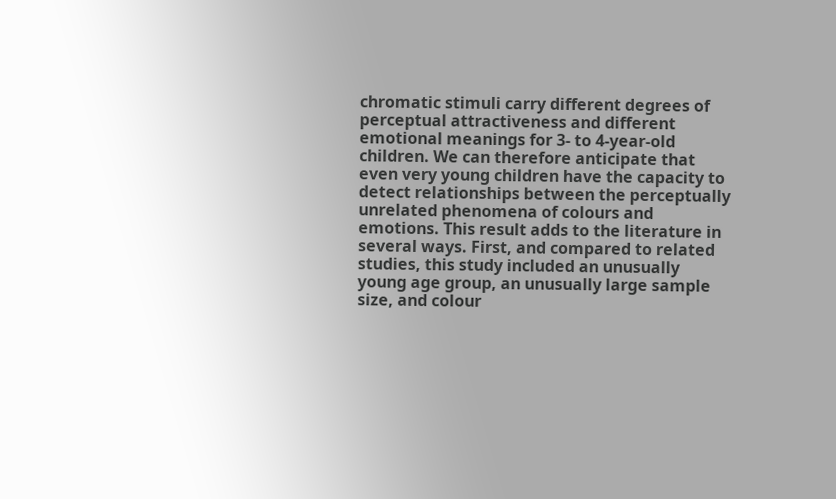chromatic stimuli carry different degrees of perceptual attractiveness and different emotional meanings for 3- to 4-year-old children. We can therefore anticipate that even very young children have the capacity to detect relationships between the perceptually unrelated phenomena of colours and emotions. This result adds to the literature in several ways. First, and compared to related studies, this study included an unusually young age group, an unusually large sample size, and colour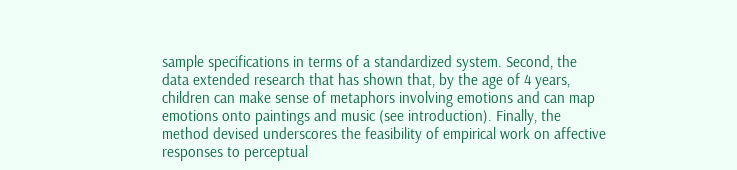sample specifications in terms of a standardized system. Second, the data extended research that has shown that, by the age of 4 years, children can make sense of metaphors involving emotions and can map emotions onto paintings and music (see introduction). Finally, the method devised underscores the feasibility of empirical work on affective responses to perceptual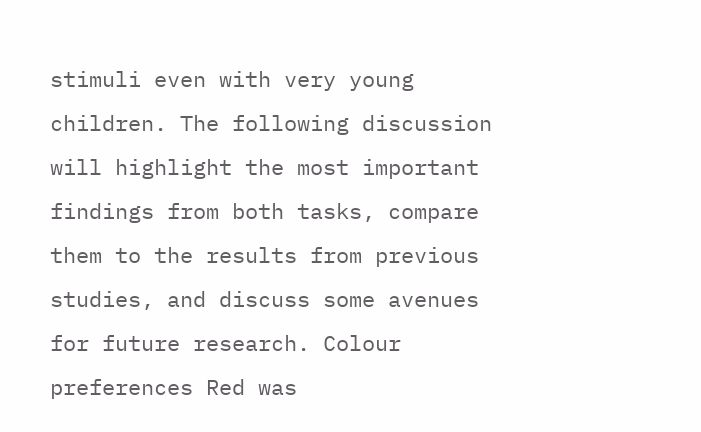stimuli even with very young children. The following discussion will highlight the most important findings from both tasks, compare them to the results from previous studies, and discuss some avenues for future research. Colour preferences Red was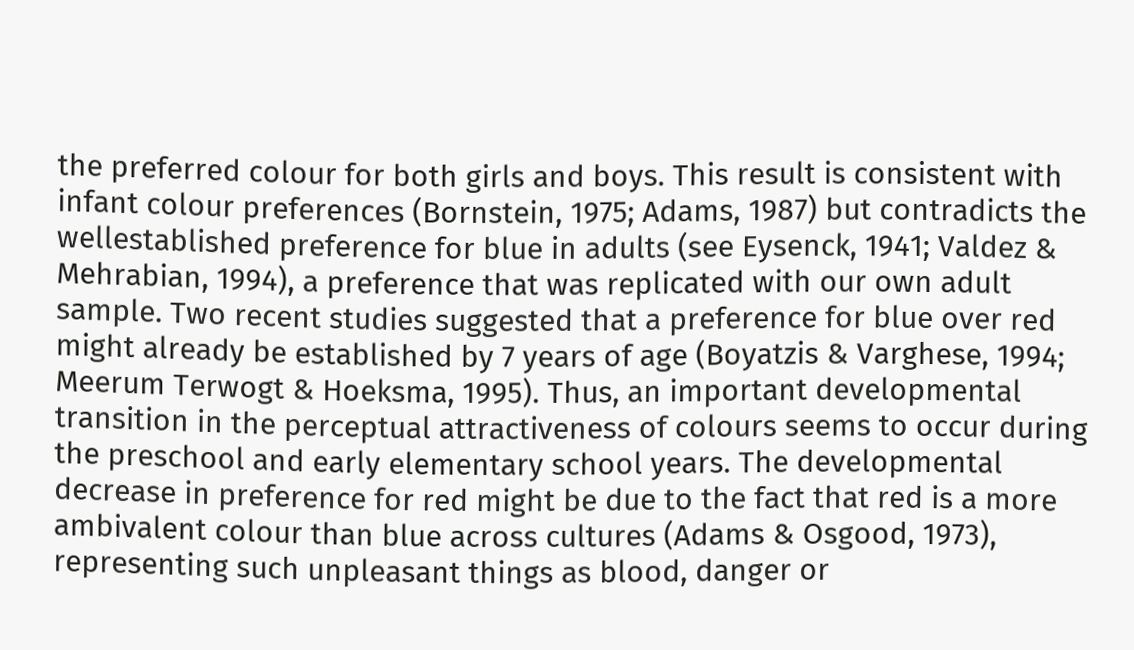the preferred colour for both girls and boys. This result is consistent with infant colour preferences (Bornstein, 1975; Adams, 1987) but contradicts the wellestablished preference for blue in adults (see Eysenck, 1941; Valdez & Mehrabian, 1994), a preference that was replicated with our own adult sample. Two recent studies suggested that a preference for blue over red might already be established by 7 years of age (Boyatzis & Varghese, 1994; Meerum Terwogt & Hoeksma, 1995). Thus, an important developmental transition in the perceptual attractiveness of colours seems to occur during the preschool and early elementary school years. The developmental decrease in preference for red might be due to the fact that red is a more ambivalent colour than blue across cultures (Adams & Osgood, 1973), representing such unpleasant things as blood, danger or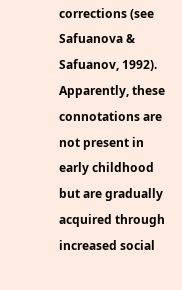corrections (see Safuanova & Safuanov, 1992). Apparently, these connotations are not present in early childhood but are gradually acquired through increased social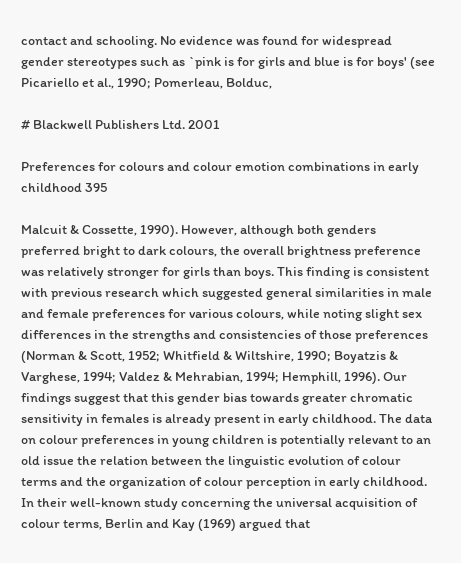contact and schooling. No evidence was found for widespread gender stereotypes such as `pink is for girls and blue is for boys' (see Picariello et al., 1990; Pomerleau, Bolduc,

# Blackwell Publishers Ltd. 2001

Preferences for colours and colour emotion combinations in early childhood 395

Malcuit & Cossette, 1990). However, although both genders preferred bright to dark colours, the overall brightness preference was relatively stronger for girls than boys. This finding is consistent with previous research which suggested general similarities in male and female preferences for various colours, while noting slight sex differences in the strengths and consistencies of those preferences (Norman & Scott, 1952; Whitfield & Wiltshire, 1990; Boyatzis & Varghese, 1994; Valdez & Mehrabian, 1994; Hemphill, 1996). Our findings suggest that this gender bias towards greater chromatic sensitivity in females is already present in early childhood. The data on colour preferences in young children is potentially relevant to an old issue the relation between the linguistic evolution of colour terms and the organization of colour perception in early childhood. In their well-known study concerning the universal acquisition of colour terms, Berlin and Kay (1969) argued that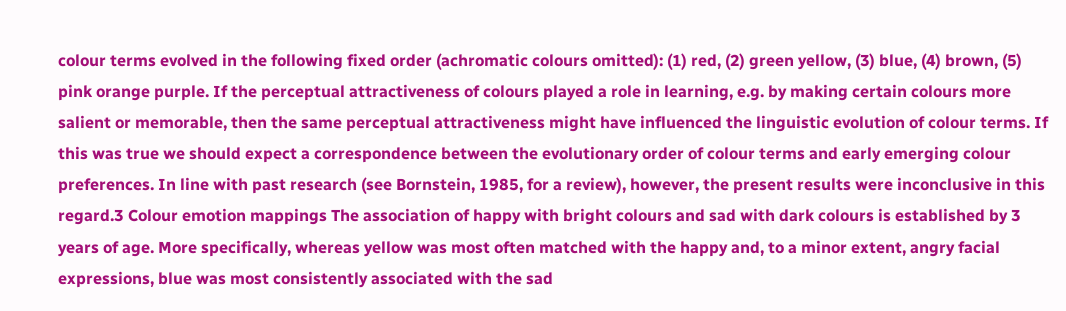colour terms evolved in the following fixed order (achromatic colours omitted): (1) red, (2) green yellow, (3) blue, (4) brown, (5) pink orange purple. If the perceptual attractiveness of colours played a role in learning, e.g. by making certain colours more salient or memorable, then the same perceptual attractiveness might have influenced the linguistic evolution of colour terms. If this was true we should expect a correspondence between the evolutionary order of colour terms and early emerging colour preferences. In line with past research (see Bornstein, 1985, for a review), however, the present results were inconclusive in this regard.3 Colour emotion mappings The association of happy with bright colours and sad with dark colours is established by 3 years of age. More specifically, whereas yellow was most often matched with the happy and, to a minor extent, angry facial expressions, blue was most consistently associated with the sad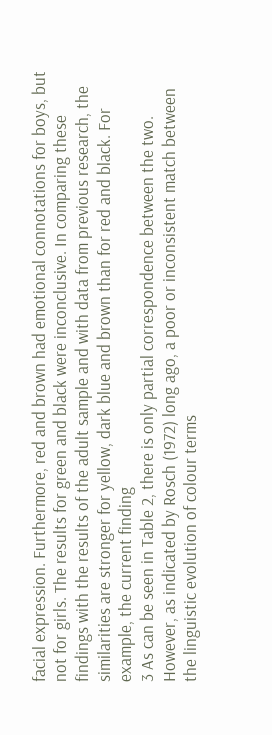facial expression. Furthermore, red and brown had emotional connotations for boys, but not for girls. The results for green and black were inconclusive. In comparing these findings with the results of the adult sample and with data from previous research, the similarities are stronger for yellow, dark blue and brown than for red and black. For example, the current finding
3 As can be seen in Table 2, there is only partial correspondence between the two. However, as indicated by Rosch (1972) long ago, a poor or inconsistent match between the linguistic evolution of colour terms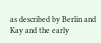as described by Berlin and Kay and the early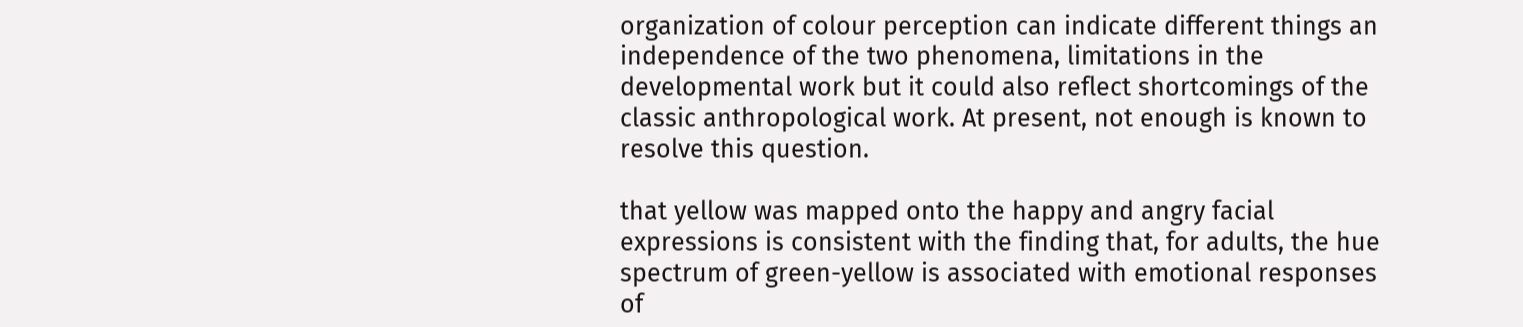organization of colour perception can indicate different things an independence of the two phenomena, limitations in the developmental work but it could also reflect shortcomings of the classic anthropological work. At present, not enough is known to resolve this question.

that yellow was mapped onto the happy and angry facial expressions is consistent with the finding that, for adults, the hue spectrum of green-yellow is associated with emotional responses of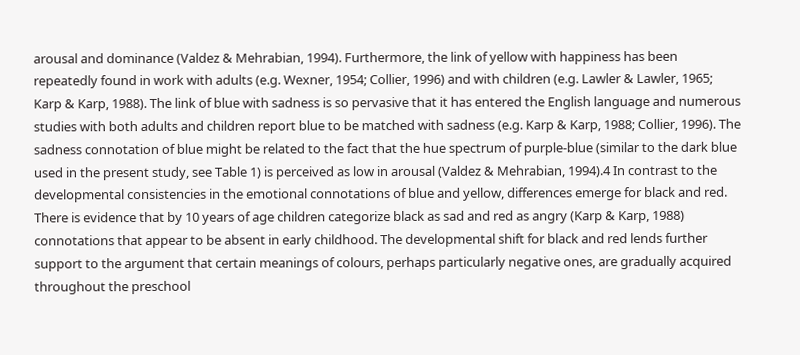arousal and dominance (Valdez & Mehrabian, 1994). Furthermore, the link of yellow with happiness has been repeatedly found in work with adults (e.g. Wexner, 1954; Collier, 1996) and with children (e.g. Lawler & Lawler, 1965; Karp & Karp, 1988). The link of blue with sadness is so pervasive that it has entered the English language and numerous studies with both adults and children report blue to be matched with sadness (e.g. Karp & Karp, 1988; Collier, 1996). The sadness connotation of blue might be related to the fact that the hue spectrum of purple-blue (similar to the dark blue used in the present study, see Table 1) is perceived as low in arousal (Valdez & Mehrabian, 1994).4 In contrast to the developmental consistencies in the emotional connotations of blue and yellow, differences emerge for black and red. There is evidence that by 10 years of age children categorize black as sad and red as angry (Karp & Karp, 1988) connotations that appear to be absent in early childhood. The developmental shift for black and red lends further support to the argument that certain meanings of colours, perhaps particularly negative ones, are gradually acquired throughout the preschool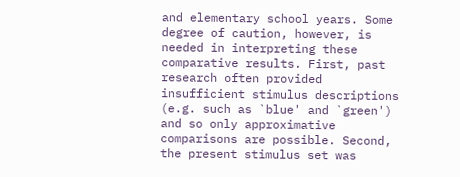and elementary school years. Some degree of caution, however, is needed in interpreting these comparative results. First, past research often provided insufficient stimulus descriptions (e.g. such as `blue' and `green') and so only approximative comparisons are possible. Second, the present stimulus set was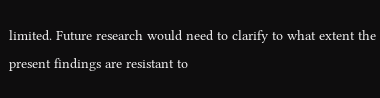limited. Future research would need to clarify to what extent the present findings are resistant to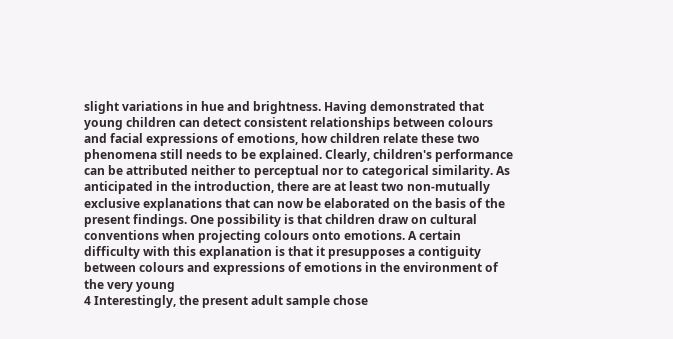slight variations in hue and brightness. Having demonstrated that young children can detect consistent relationships between colours and facial expressions of emotions, how children relate these two phenomena still needs to be explained. Clearly, children's performance can be attributed neither to perceptual nor to categorical similarity. As anticipated in the introduction, there are at least two non-mutually exclusive explanations that can now be elaborated on the basis of the present findings. One possibility is that children draw on cultural conventions when projecting colours onto emotions. A certain difficulty with this explanation is that it presupposes a contiguity between colours and expressions of emotions in the environment of the very young
4 Interestingly, the present adult sample chose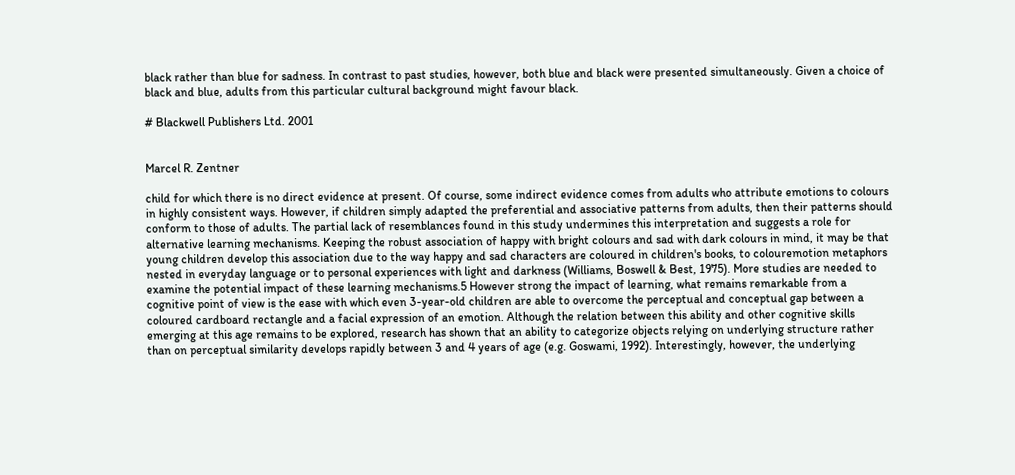black rather than blue for sadness. In contrast to past studies, however, both blue and black were presented simultaneously. Given a choice of black and blue, adults from this particular cultural background might favour black.

# Blackwell Publishers Ltd. 2001


Marcel R. Zentner

child for which there is no direct evidence at present. Of course, some indirect evidence comes from adults who attribute emotions to colours in highly consistent ways. However, if children simply adapted the preferential and associative patterns from adults, then their patterns should conform to those of adults. The partial lack of resemblances found in this study undermines this interpretation and suggests a role for alternative learning mechanisms. Keeping the robust association of happy with bright colours and sad with dark colours in mind, it may be that young children develop this association due to the way happy and sad characters are coloured in children's books, to colouremotion metaphors nested in everyday language or to personal experiences with light and darkness (Williams, Boswell & Best, 1975). More studies are needed to examine the potential impact of these learning mechanisms.5 However strong the impact of learning, what remains remarkable from a cognitive point of view is the ease with which even 3-year-old children are able to overcome the perceptual and conceptual gap between a coloured cardboard rectangle and a facial expression of an emotion. Although the relation between this ability and other cognitive skills emerging at this age remains to be explored, research has shown that an ability to categorize objects relying on underlying structure rather than on perceptual similarity develops rapidly between 3 and 4 years of age (e.g. Goswami, 1992). Interestingly, however, the underlying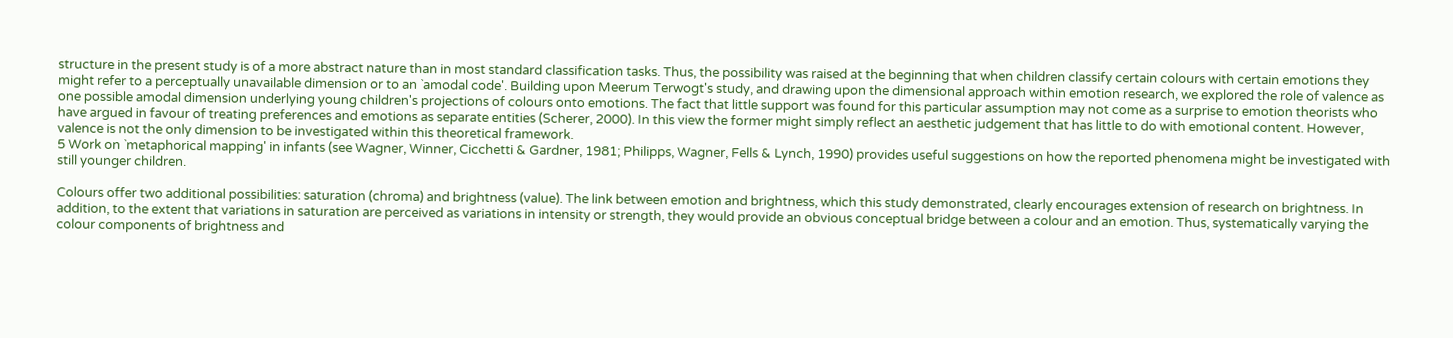structure in the present study is of a more abstract nature than in most standard classification tasks. Thus, the possibility was raised at the beginning that when children classify certain colours with certain emotions they might refer to a perceptually unavailable dimension or to an `amodal code'. Building upon Meerum Terwogt's study, and drawing upon the dimensional approach within emotion research, we explored the role of valence as one possible amodal dimension underlying young children's projections of colours onto emotions. The fact that little support was found for this particular assumption may not come as a surprise to emotion theorists who have argued in favour of treating preferences and emotions as separate entities (Scherer, 2000). In this view the former might simply reflect an aesthetic judgement that has little to do with emotional content. However, valence is not the only dimension to be investigated within this theoretical framework.
5 Work on `metaphorical mapping' in infants (see Wagner, Winner, Cicchetti & Gardner, 1981; Philipps, Wagner, Fells & Lynch, 1990) provides useful suggestions on how the reported phenomena might be investigated with still younger children.

Colours offer two additional possibilities: saturation (chroma) and brightness (value). The link between emotion and brightness, which this study demonstrated, clearly encourages extension of research on brightness. In addition, to the extent that variations in saturation are perceived as variations in intensity or strength, they would provide an obvious conceptual bridge between a colour and an emotion. Thus, systematically varying the colour components of brightness and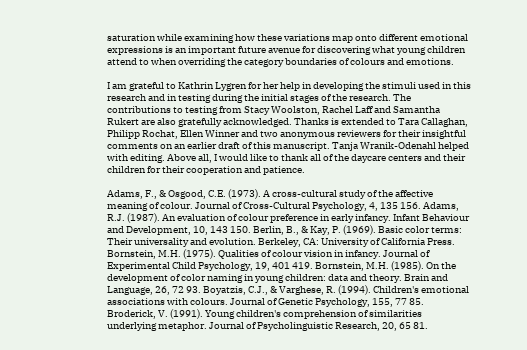saturation while examining how these variations map onto different emotional expressions is an important future avenue for discovering what young children attend to when overriding the category boundaries of colours and emotions.

I am grateful to Kathrin Lygren for her help in developing the stimuli used in this research and in testing during the initial stages of the research. The contributions to testing from Stacy Woolston, Rachel Laff and Samantha Rukert are also gratefully acknowledged. Thanks is extended to Tara Callaghan, Philipp Rochat, Ellen Winner and two anonymous reviewers for their insightful comments on an earlier draft of this manuscript. Tanja Wranik-Odenahl helped with editing. Above all, I would like to thank all of the daycare centers and their children for their cooperation and patience.

Adams, F., & Osgood, C.E. (1973). A cross-cultural study of the affective meaning of colour. Journal of Cross-Cultural Psychology, 4, 135 156. Adams, R.J. (1987). An evaluation of colour preference in early infancy. Infant Behaviour and Development, 10, 143 150. Berlin, B., & Kay, P. (1969). Basic color terms: Their universality and evolution. Berkeley, CA: University of California Press. Bornstein, M.H. (1975). Qualities of colour vision in infancy. Journal of Experimental Child Psychology, 19, 401 419. Bornstein, M.H. (1985). On the development of color naming in young children: data and theory. Brain and Language, 26, 72 93. Boyatzis, C.J., & Varghese, R. (1994). Children's emotional associations with colours. Journal of Genetic Psychology, 155, 77 85. Broderick, V. (1991). Young children's comprehension of similarities underlying metaphor. Journal of Psycholinguistic Research, 20, 65 81.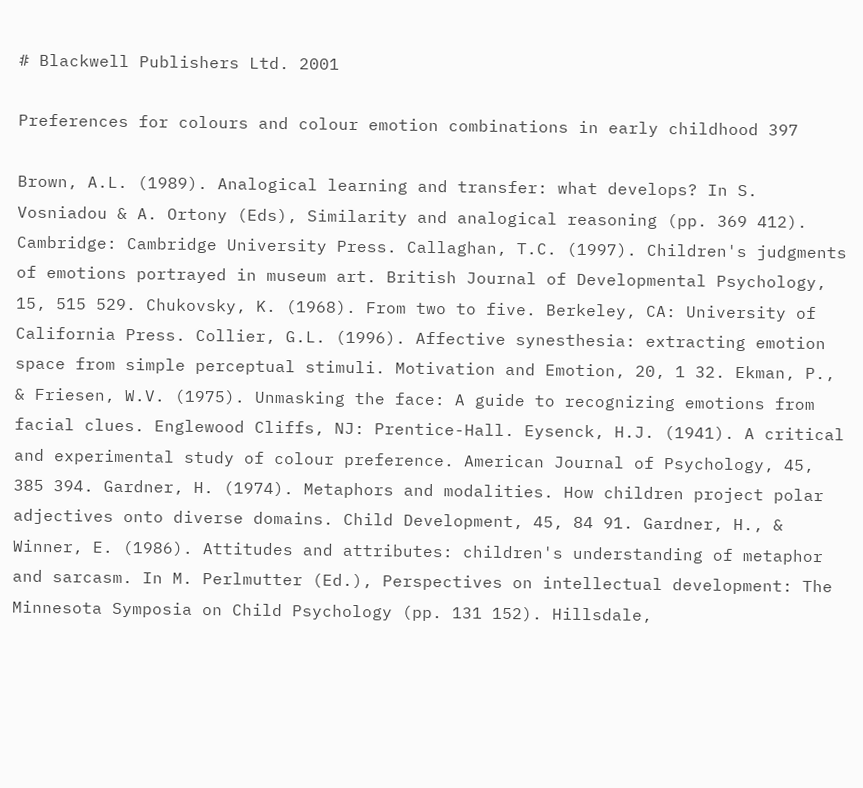# Blackwell Publishers Ltd. 2001

Preferences for colours and colour emotion combinations in early childhood 397

Brown, A.L. (1989). Analogical learning and transfer: what develops? In S. Vosniadou & A. Ortony (Eds), Similarity and analogical reasoning (pp. 369 412). Cambridge: Cambridge University Press. Callaghan, T.C. (1997). Children's judgments of emotions portrayed in museum art. British Journal of Developmental Psychology, 15, 515 529. Chukovsky, K. (1968). From two to five. Berkeley, CA: University of California Press. Collier, G.L. (1996). Affective synesthesia: extracting emotion space from simple perceptual stimuli. Motivation and Emotion, 20, 1 32. Ekman, P., & Friesen, W.V. (1975). Unmasking the face: A guide to recognizing emotions from facial clues. Englewood Cliffs, NJ: Prentice-Hall. Eysenck, H.J. (1941). A critical and experimental study of colour preference. American Journal of Psychology, 45, 385 394. Gardner, H. (1974). Metaphors and modalities. How children project polar adjectives onto diverse domains. Child Development, 45, 84 91. Gardner, H., & Winner, E. (1986). Attitudes and attributes: children's understanding of metaphor and sarcasm. In M. Perlmutter (Ed.), Perspectives on intellectual development: The Minnesota Symposia on Child Psychology (pp. 131 152). Hillsdale,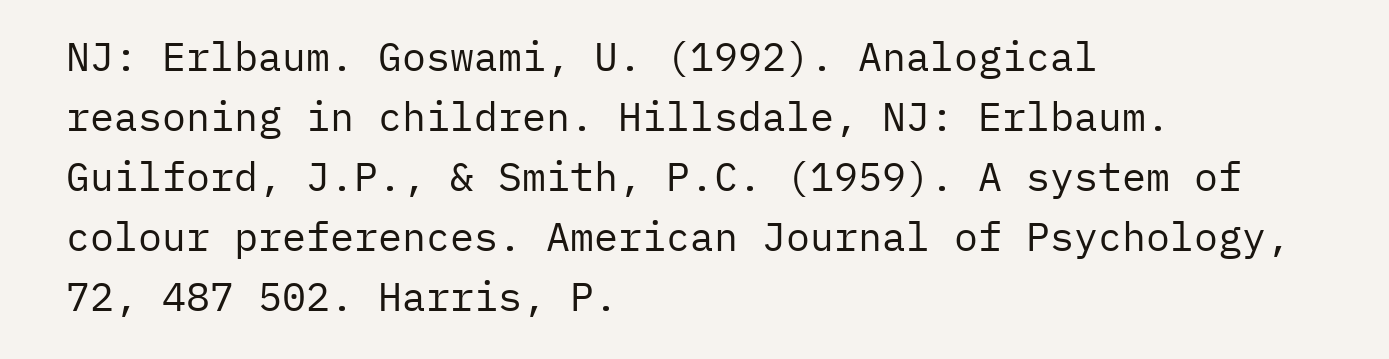NJ: Erlbaum. Goswami, U. (1992). Analogical reasoning in children. Hillsdale, NJ: Erlbaum. Guilford, J.P., & Smith, P.C. (1959). A system of colour preferences. American Journal of Psychology, 72, 487 502. Harris, P.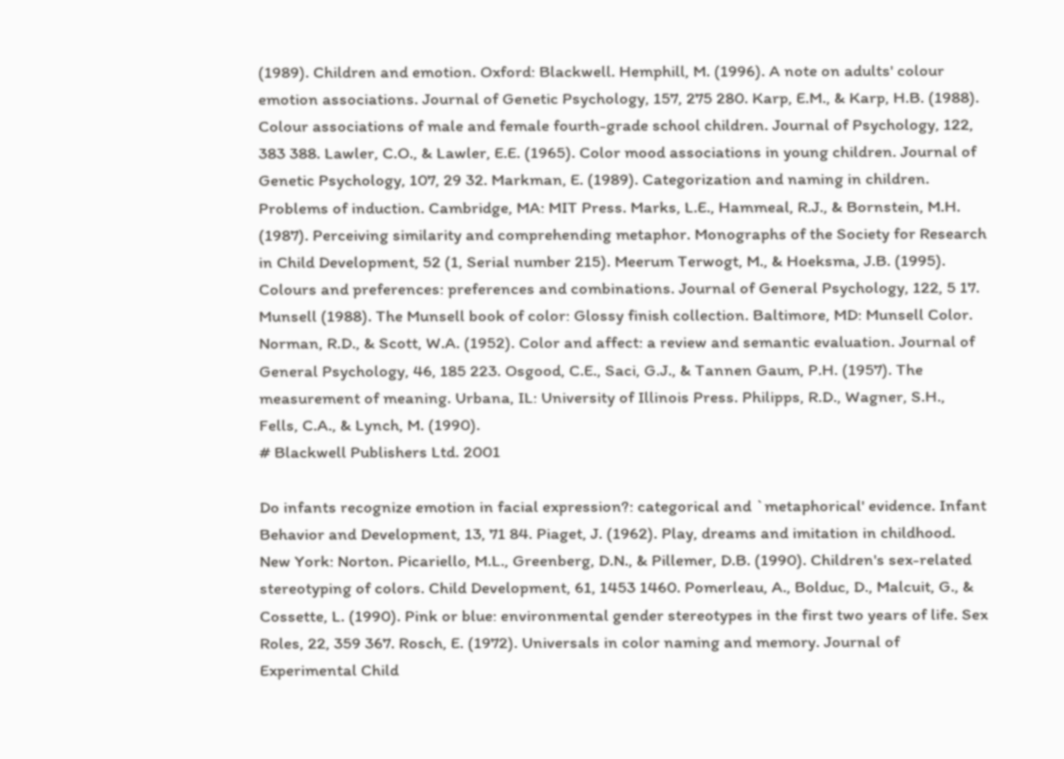(1989). Children and emotion. Oxford: Blackwell. Hemphill, M. (1996). A note on adults' colour emotion associations. Journal of Genetic Psychology, 157, 275 280. Karp, E.M., & Karp, H.B. (1988). Colour associations of male and female fourth-grade school children. Journal of Psychology, 122, 383 388. Lawler, C.O., & Lawler, E.E. (1965). Color mood associations in young children. Journal of Genetic Psychology, 107, 29 32. Markman, E. (1989). Categorization and naming in children. Problems of induction. Cambridge, MA: MIT Press. Marks, L.E., Hammeal, R.J., & Bornstein, M.H. (1987). Perceiving similarity and comprehending metaphor. Monographs of the Society for Research in Child Development, 52 (1, Serial number 215). Meerum Terwogt, M., & Hoeksma, J.B. (1995). Colours and preferences: preferences and combinations. Journal of General Psychology, 122, 5 17. Munsell (1988). The Munsell book of color: Glossy finish collection. Baltimore, MD: Munsell Color. Norman, R.D., & Scott, W.A. (1952). Color and affect: a review and semantic evaluation. Journal of General Psychology, 46, 185 223. Osgood, C.E., Saci, G.J., & Tannen Gaum, P.H. (1957). The measurement of meaning. Urbana, IL: University of Illinois Press. Philipps, R.D., Wagner, S.H., Fells, C.A., & Lynch, M. (1990).
# Blackwell Publishers Ltd. 2001

Do infants recognize emotion in facial expression?: categorical and `metaphorical' evidence. Infant Behavior and Development, 13, 71 84. Piaget, J. (1962). Play, dreams and imitation in childhood. New York: Norton. Picariello, M.L., Greenberg, D.N., & Pillemer, D.B. (1990). Children's sex-related stereotyping of colors. Child Development, 61, 1453 1460. Pomerleau, A., Bolduc, D., Malcuit, G., & Cossette, L. (1990). Pink or blue: environmental gender stereotypes in the first two years of life. Sex Roles, 22, 359 367. Rosch, E. (1972). Universals in color naming and memory. Journal of Experimental Child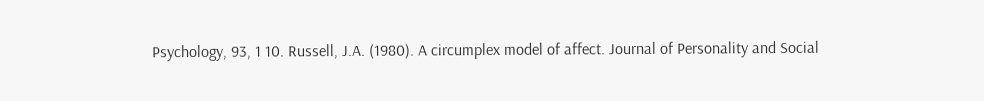Psychology, 93, 1 10. Russell, J.A. (1980). A circumplex model of affect. Journal of Personality and Social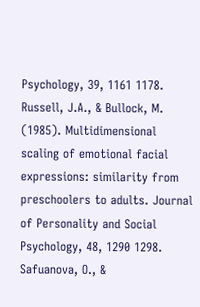Psychology, 39, 1161 1178. Russell, J.A., & Bullock, M. (1985). Multidimensional scaling of emotional facial expressions: similarity from preschoolers to adults. Journal of Personality and Social Psychology, 48, 1290 1298. Safuanova, O., &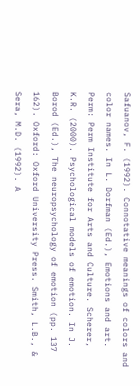Safuanov, F. (1992). Connotative meanings of colors and color names. In L. Dorfman (Ed.), Emotions and art. Perm: Perm Institute for Arts and Culture. Scherer, K.R. (2000). Psychological models of emotion. In J. Borod (Ed.), The neuropsychology of emotion (pp. 137 162). Oxford: Oxford University Press. Smith, L.B., & Sera, M.D. (1992). A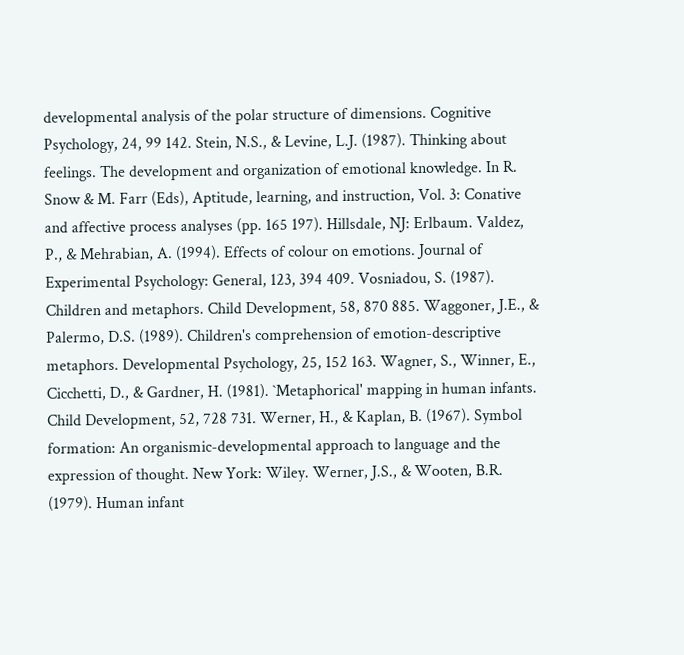developmental analysis of the polar structure of dimensions. Cognitive Psychology, 24, 99 142. Stein, N.S., & Levine, L.J. (1987). Thinking about feelings. The development and organization of emotional knowledge. In R. Snow & M. Farr (Eds), Aptitude, learning, and instruction, Vol. 3: Conative and affective process analyses (pp. 165 197). Hillsdale, NJ: Erlbaum. Valdez, P., & Mehrabian, A. (1994). Effects of colour on emotions. Journal of Experimental Psychology: General, 123, 394 409. Vosniadou, S. (1987). Children and metaphors. Child Development, 58, 870 885. Waggoner, J.E., & Palermo, D.S. (1989). Children's comprehension of emotion-descriptive metaphors. Developmental Psychology, 25, 152 163. Wagner, S., Winner, E., Cicchetti, D., & Gardner, H. (1981). `Metaphorical' mapping in human infants. Child Development, 52, 728 731. Werner, H., & Kaplan, B. (1967). Symbol formation: An organismic-developmental approach to language and the expression of thought. New York: Wiley. Werner, J.S., & Wooten, B.R. (1979). Human infant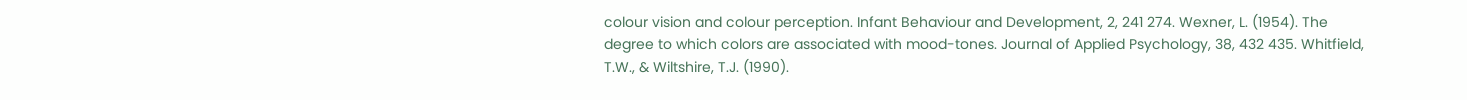colour vision and colour perception. Infant Behaviour and Development, 2, 241 274. Wexner, L. (1954). The degree to which colors are associated with mood-tones. Journal of Applied Psychology, 38, 432 435. Whitfield, T.W., & Wiltshire, T.J. (1990).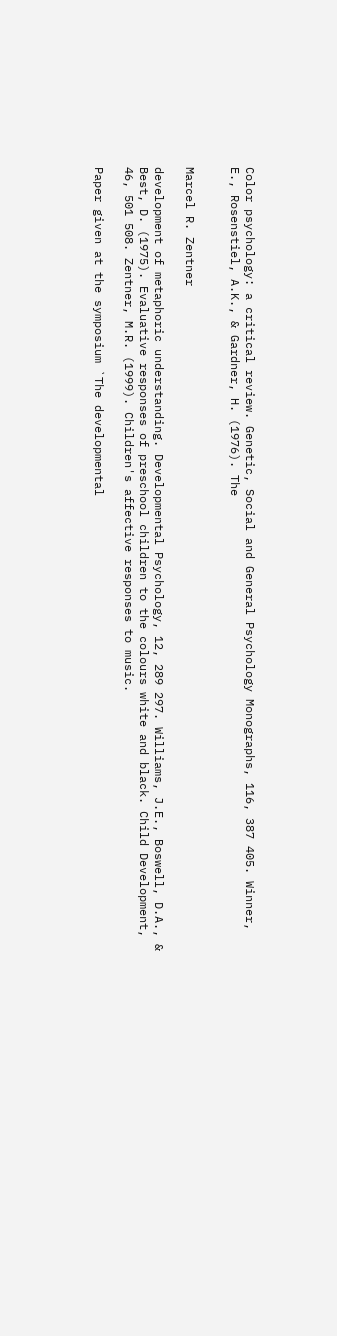Color psychology: a critical review. Genetic, Social and General Psychology Monographs, 116, 387 405. Winner, E., Rosenstiel, A.K., & Gardner, H. (1976). The


Marcel R. Zentner

development of metaphoric understanding. Developmental Psychology, 12, 289 297. Williams, J.E., Boswell, D.A., & Best, D. (1975). Evaluative responses of preschool children to the colours white and black. Child Development, 46, 501 508. Zentner, M.R. (1999). Children's affective responses to music.

Paper given at the symposium `The developmental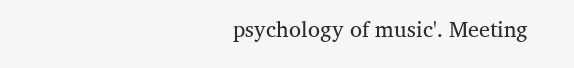psychology of music'. Meeting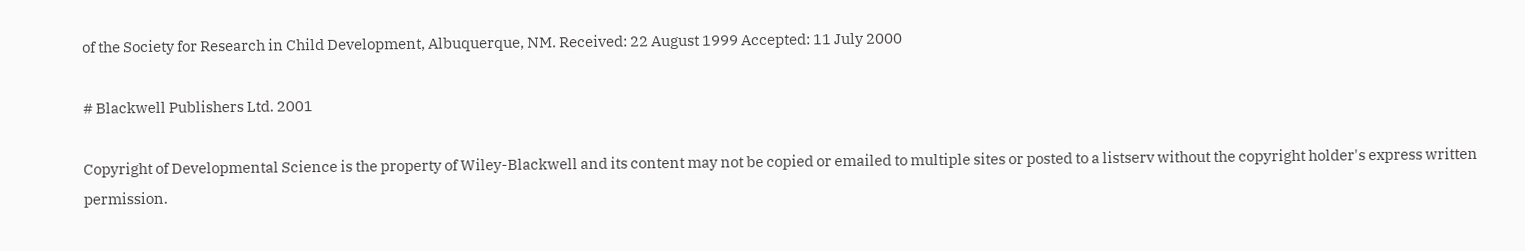of the Society for Research in Child Development, Albuquerque, NM. Received: 22 August 1999 Accepted: 11 July 2000

# Blackwell Publishers Ltd. 2001

Copyright of Developmental Science is the property of Wiley-Blackwell and its content may not be copied or emailed to multiple sites or posted to a listserv without the copyright holder's express written permission.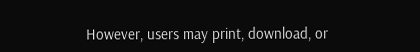However, users may print, download, or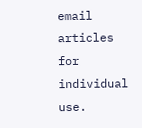email articles for individual use.